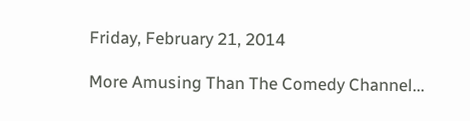Friday, February 21, 2014

More Amusing Than The Comedy Channel...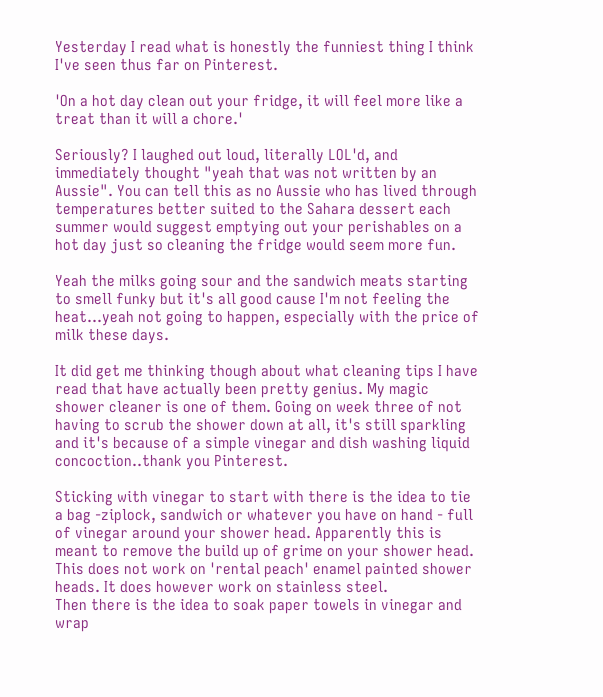Yesterday I read what is honestly the funniest thing I think I've seen thus far on Pinterest.

'On a hot day clean out your fridge, it will feel more like a treat than it will a chore.'

Seriously? I laughed out loud, literally LOL'd, and immediately thought "yeah that was not written by an Aussie". You can tell this as no Aussie who has lived through temperatures better suited to the Sahara dessert each summer would suggest emptying out your perishables on a hot day just so cleaning the fridge would seem more fun.

Yeah the milks going sour and the sandwich meats starting to smell funky but it's all good cause I'm not feeling the heat...yeah not going to happen, especially with the price of milk these days.

It did get me thinking though about what cleaning tips I have read that have actually been pretty genius. My magic shower cleaner is one of them. Going on week three of not having to scrub the shower down at all, it's still sparkling and it's because of a simple vinegar and dish washing liquid concoction..thank you Pinterest.

Sticking with vinegar to start with there is the idea to tie a bag -ziplock, sandwich or whatever you have on hand - full of vinegar around your shower head. Apparently this is meant to remove the build up of grime on your shower head. This does not work on 'rental peach' enamel painted shower heads. It does however work on stainless steel.
Then there is the idea to soak paper towels in vinegar and wrap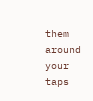them around your taps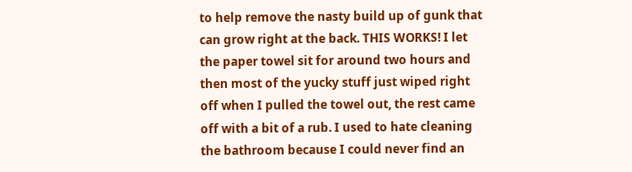to help remove the nasty build up of gunk that can grow right at the back. THIS WORKS! I let the paper towel sit for around two hours and then most of the yucky stuff just wiped right off when I pulled the towel out, the rest came off with a bit of a rub. I used to hate cleaning the bathroom because I could never find an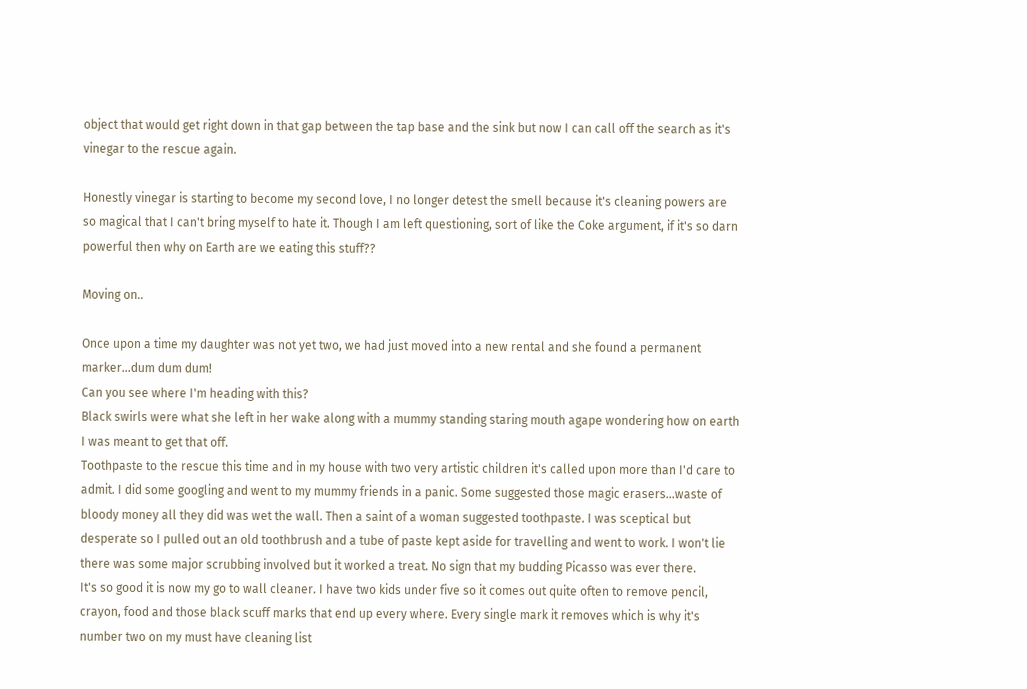object that would get right down in that gap between the tap base and the sink but now I can call off the search as it's vinegar to the rescue again.

Honestly vinegar is starting to become my second love, I no longer detest the smell because it's cleaning powers are so magical that I can't bring myself to hate it. Though I am left questioning, sort of like the Coke argument, if it's so darn powerful then why on Earth are we eating this stuff??

Moving on..

Once upon a time my daughter was not yet two, we had just moved into a new rental and she found a permanent marker...dum dum dum!
Can you see where I'm heading with this?
Black swirls were what she left in her wake along with a mummy standing staring mouth agape wondering how on earth I was meant to get that off.
Toothpaste to the rescue this time and in my house with two very artistic children it's called upon more than I'd care to admit. I did some googling and went to my mummy friends in a panic. Some suggested those magic erasers...waste of bloody money all they did was wet the wall. Then a saint of a woman suggested toothpaste. I was sceptical but desperate so I pulled out an old toothbrush and a tube of paste kept aside for travelling and went to work. I won't lie there was some major scrubbing involved but it worked a treat. No sign that my budding Picasso was ever there.
It's so good it is now my go to wall cleaner. I have two kids under five so it comes out quite often to remove pencil, crayon, food and those black scuff marks that end up every where. Every single mark it removes which is why it's number two on my must have cleaning list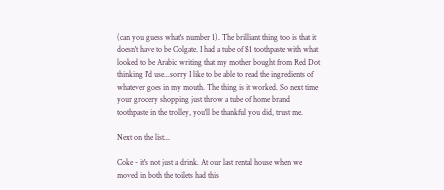(can you guess what's number 1). The brilliant thing too is that it doesn't have to be Colgate. I had a tube of $1 toothpaste with what looked to be Arabic writing that my mother bought from Red Dot thinking I'd use...sorry I like to be able to read the ingredients of whatever goes in my mouth. The thing is it worked. So next time your grocery shopping just throw a tube of home brand toothpaste in the trolley, you'll be thankful you did, trust me.

Next on the list...

Coke - it's not just a drink. At our last rental house when we moved in both the toilets had this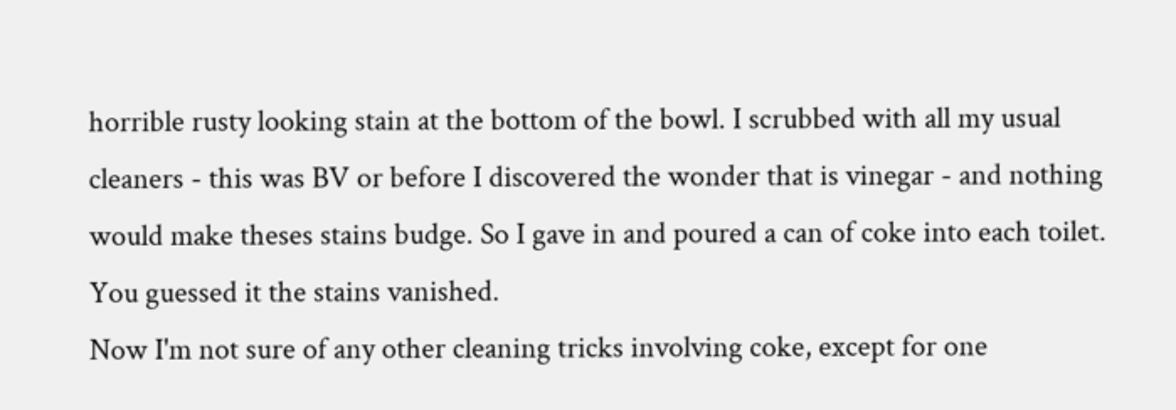horrible rusty looking stain at the bottom of the bowl. I scrubbed with all my usual cleaners - this was BV or before I discovered the wonder that is vinegar - and nothing would make theses stains budge. So I gave in and poured a can of coke into each toilet. You guessed it the stains vanished.
Now I'm not sure of any other cleaning tricks involving coke, except for one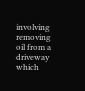involving removing oil from a driveway which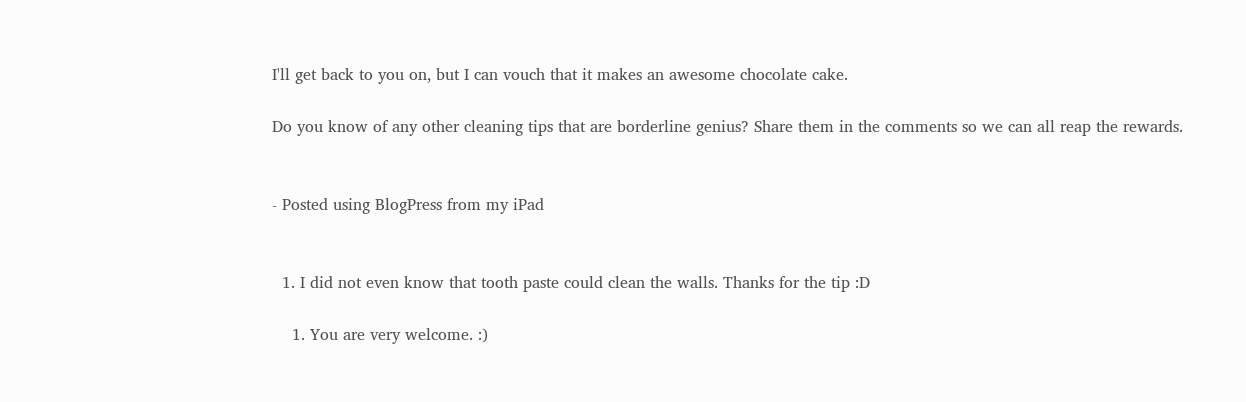I'll get back to you on, but I can vouch that it makes an awesome chocolate cake.

Do you know of any other cleaning tips that are borderline genius? Share them in the comments so we can all reap the rewards.


- Posted using BlogPress from my iPad


  1. I did not even know that tooth paste could clean the walls. Thanks for the tip :D

    1. You are very welcome. :)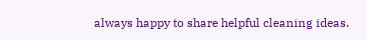always happy to share helpful cleaning ideas.